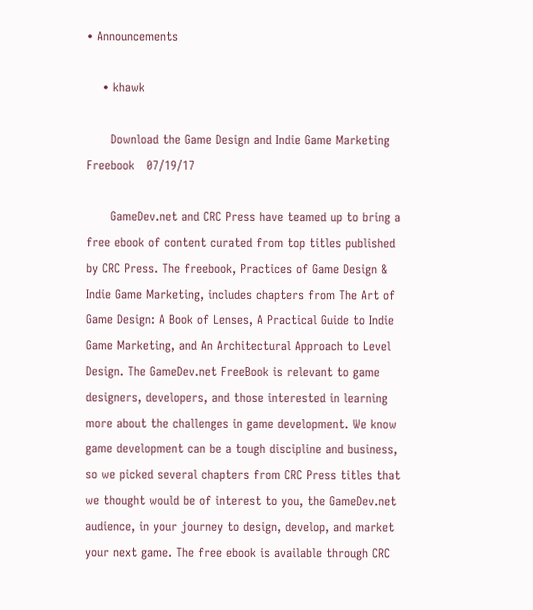• Announcements

    • khawk

      Download the Game Design and Indie Game Marketing Freebook   07/19/17

      GameDev.net and CRC Press have teamed up to bring a free ebook of content curated from top titles published by CRC Press. The freebook, Practices of Game Design & Indie Game Marketing, includes chapters from The Art of Game Design: A Book of Lenses, A Practical Guide to Indie Game Marketing, and An Architectural Approach to Level Design. The GameDev.net FreeBook is relevant to game designers, developers, and those interested in learning more about the challenges in game development. We know game development can be a tough discipline and business, so we picked several chapters from CRC Press titles that we thought would be of interest to you, the GameDev.net audience, in your journey to design, develop, and market your next game. The free ebook is available through CRC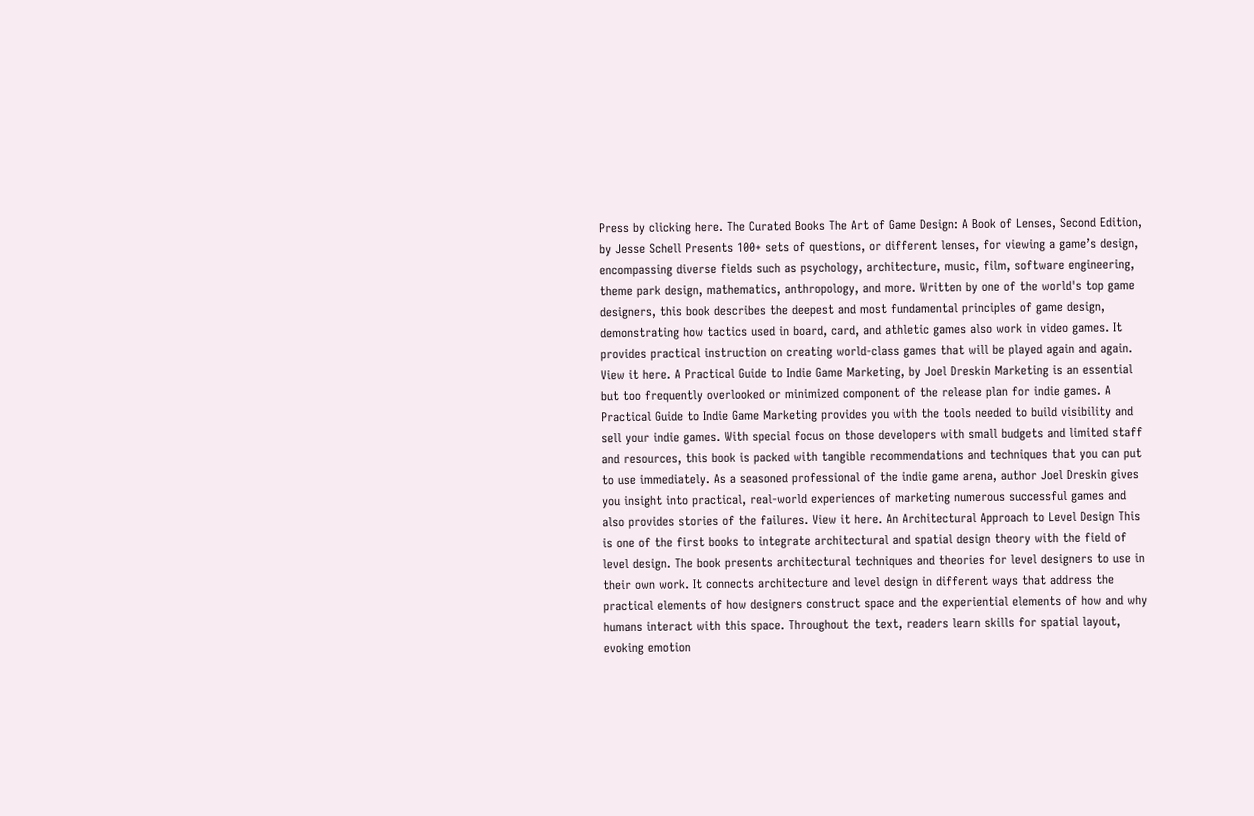Press by clicking here. The Curated Books The Art of Game Design: A Book of Lenses, Second Edition, by Jesse Schell Presents 100+ sets of questions, or different lenses, for viewing a game’s design, encompassing diverse fields such as psychology, architecture, music, film, software engineering, theme park design, mathematics, anthropology, and more. Written by one of the world's top game designers, this book describes the deepest and most fundamental principles of game design, demonstrating how tactics used in board, card, and athletic games also work in video games. It provides practical instruction on creating world-class games that will be played again and again. View it here. A Practical Guide to Indie Game Marketing, by Joel Dreskin Marketing is an essential but too frequently overlooked or minimized component of the release plan for indie games. A Practical Guide to Indie Game Marketing provides you with the tools needed to build visibility and sell your indie games. With special focus on those developers with small budgets and limited staff and resources, this book is packed with tangible recommendations and techniques that you can put to use immediately. As a seasoned professional of the indie game arena, author Joel Dreskin gives you insight into practical, real-world experiences of marketing numerous successful games and also provides stories of the failures. View it here. An Architectural Approach to Level Design This is one of the first books to integrate architectural and spatial design theory with the field of level design. The book presents architectural techniques and theories for level designers to use in their own work. It connects architecture and level design in different ways that address the practical elements of how designers construct space and the experiential elements of how and why humans interact with this space. Throughout the text, readers learn skills for spatial layout, evoking emotion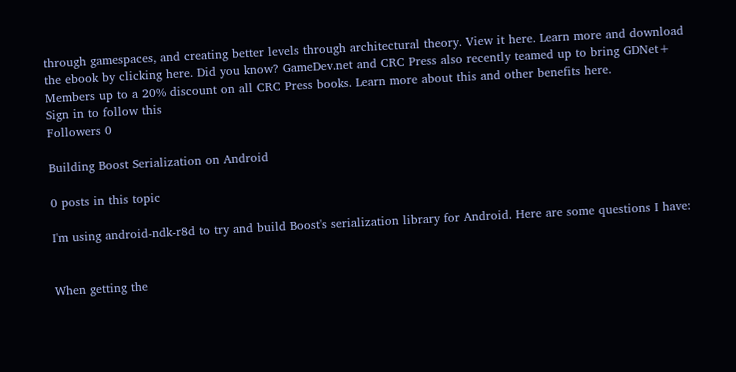through gamespaces, and creating better levels through architectural theory. View it here. Learn more and download the ebook by clicking here. Did you know? GameDev.net and CRC Press also recently teamed up to bring GDNet+ Members up to a 20% discount on all CRC Press books. Learn more about this and other benefits here.
Sign in to follow this
Followers 0

Building Boost Serialization on Android

0 posts in this topic

I'm using android-ndk-r8d to try and build Boost's serialization library for Android. Here are some questions I have:


When getting the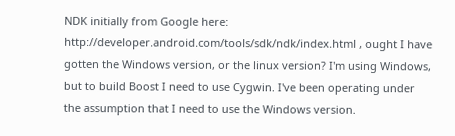NDK initially from Google here: http://developer.android.com/tools/sdk/ndk/index.html , ought I have gotten the Windows version, or the linux version? I'm using Windows, but to build Boost I need to use Cygwin. I've been operating under the assumption that I need to use the Windows version.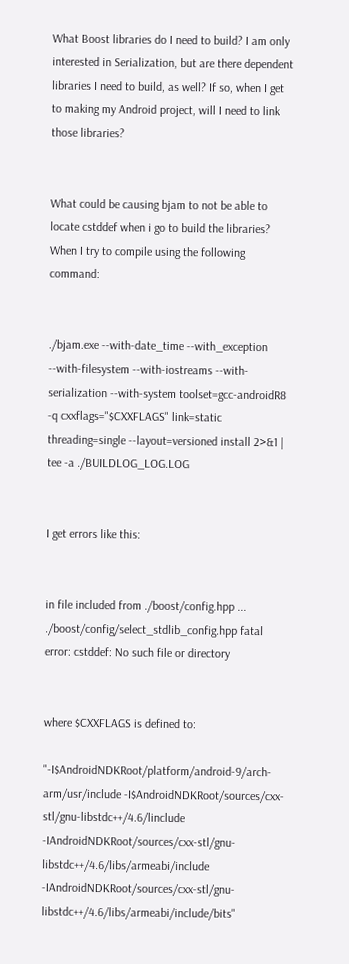What Boost libraries do I need to build? I am only interested in Serialization, but are there dependent libraries I need to build, as well? If so, when I get to making my Android project, will I need to link those libraries?


What could be causing bjam to not be able to locate cstddef when i go to build the libraries? When I try to compile using the following command:


./bjam.exe --with-date_time --with_exception --with-filesystem --with-iostreams --with-serialization --with-system toolset=gcc-androidR8 -q cxxflags="$CXXFLAGS" link=static threading=single --layout=versioned install 2>&1 | tee -a ./BUILDLOG_LOG.LOG


I get errors like this:


in file included from ./boost/config.hpp ... ./boost/config/select_stdlib_config.hpp fatal error: cstddef: No such file or directory


where $CXXFLAGS is defined to:

"-I$AndroidNDKRoot/platform/android-9/arch-arm/usr/include -I$AndroidNDKRoot/sources/cxx-stl/gnu-libstdc++/4.6/linclude -IAndroidNDKRoot/sources/cxx-stl/gnu-libstdc++/4.6/libs/armeabi/include -IAndroidNDKRoot/sources/cxx-stl/gnu-libstdc++/4.6/libs/armeabi/include/bits"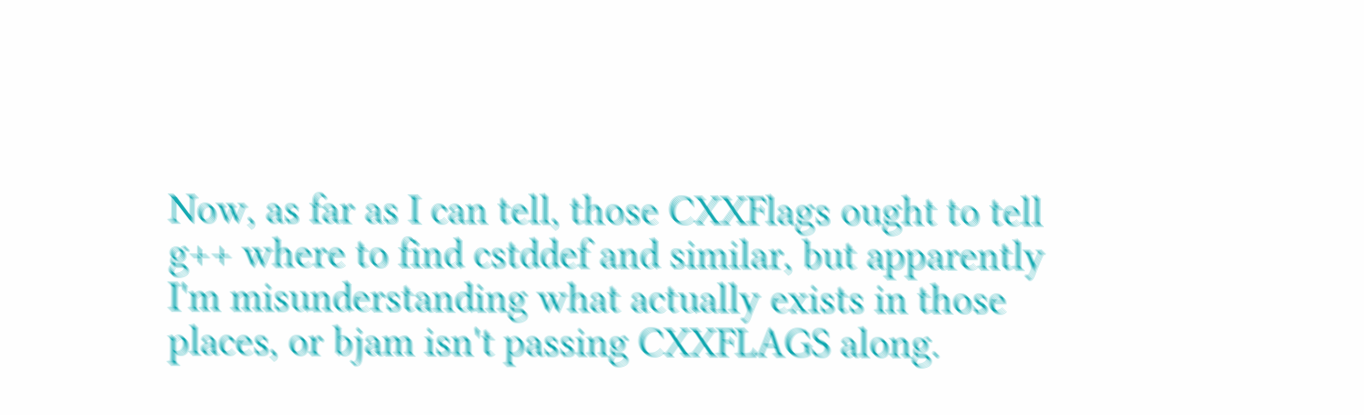Now, as far as I can tell, those CXXFlags ought to tell g++ where to find cstddef and similar, but apparently I'm misunderstanding what actually exists in those places, or bjam isn't passing CXXFLAGS along.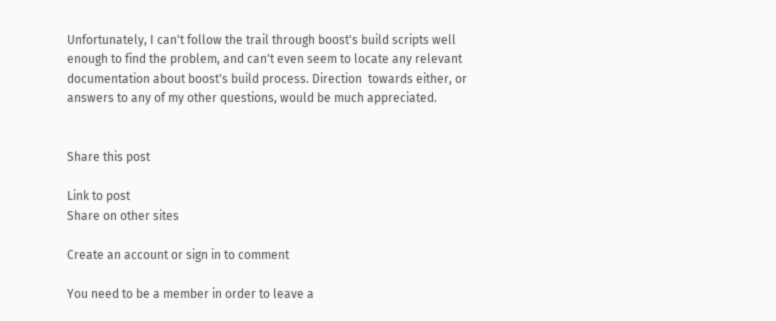Unfortunately, I can't follow the trail through boost's build scripts well enough to find the problem, and can't even seem to locate any relevant documentation about boost's build process. Direction  towards either, or answers to any of my other questions, would be much appreciated.


Share this post

Link to post
Share on other sites

Create an account or sign in to comment

You need to be a member in order to leave a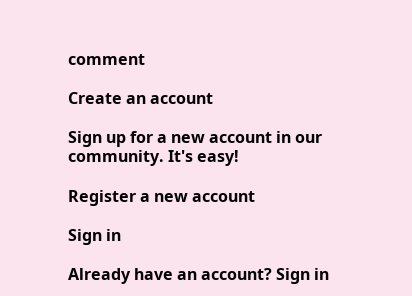comment

Create an account

Sign up for a new account in our community. It's easy!

Register a new account

Sign in

Already have an account? Sign in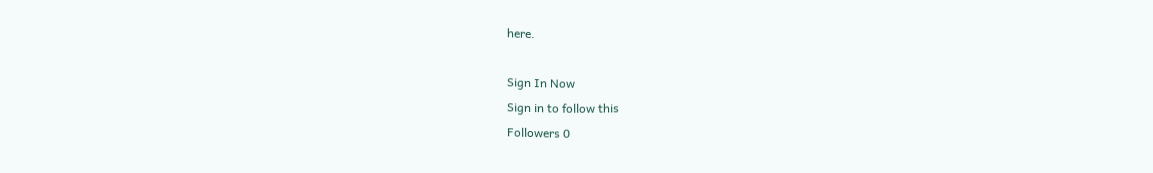here.

Sign In Now
Sign in to follow this
Followers 0